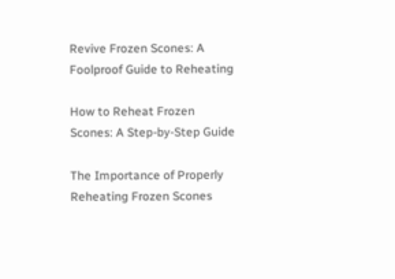Revive Frozen Scones: A Foolproof Guide to Reheating

How to Reheat Frozen Scones: A Step-by-Step Guide

The Importance of Properly Reheating Frozen Scones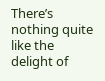There’s nothing quite like the delight of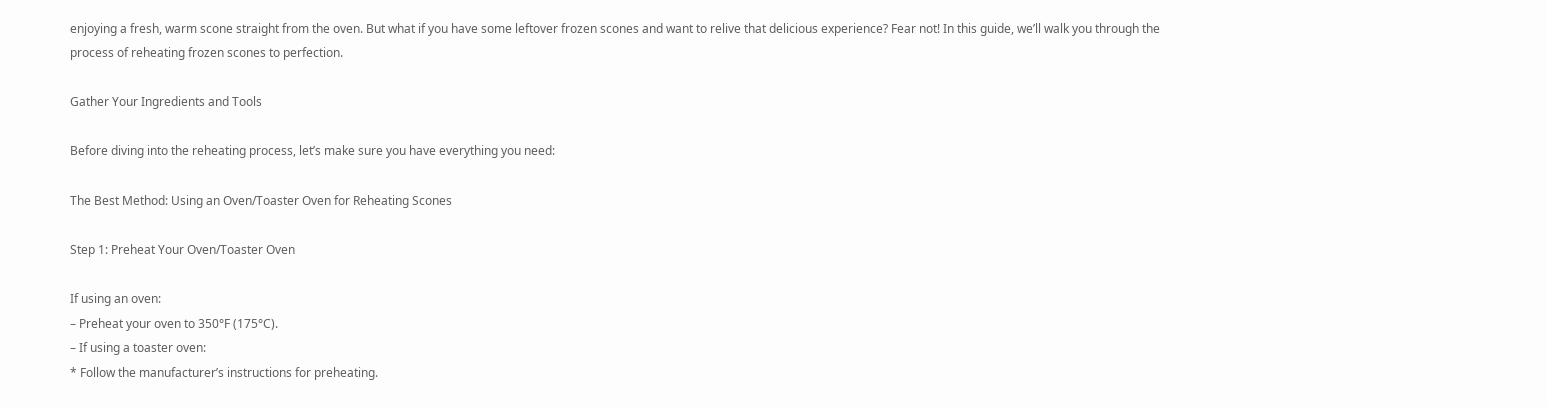enjoying a fresh, warm scone straight from the oven. But what if you have some leftover frozen scones and want to relive that delicious experience? Fear not! In this guide, we’ll walk you through the process of reheating frozen scones to perfection.

Gather Your Ingredients and Tools

Before diving into the reheating process, let’s make sure you have everything you need:

The Best Method: Using an Oven/Toaster Oven for Reheating Scones

Step 1: Preheat Your Oven/Toaster Oven

If using an oven:
– Preheat your oven to 350°F (175°C).
– If using a toaster oven:
* Follow the manufacturer’s instructions for preheating.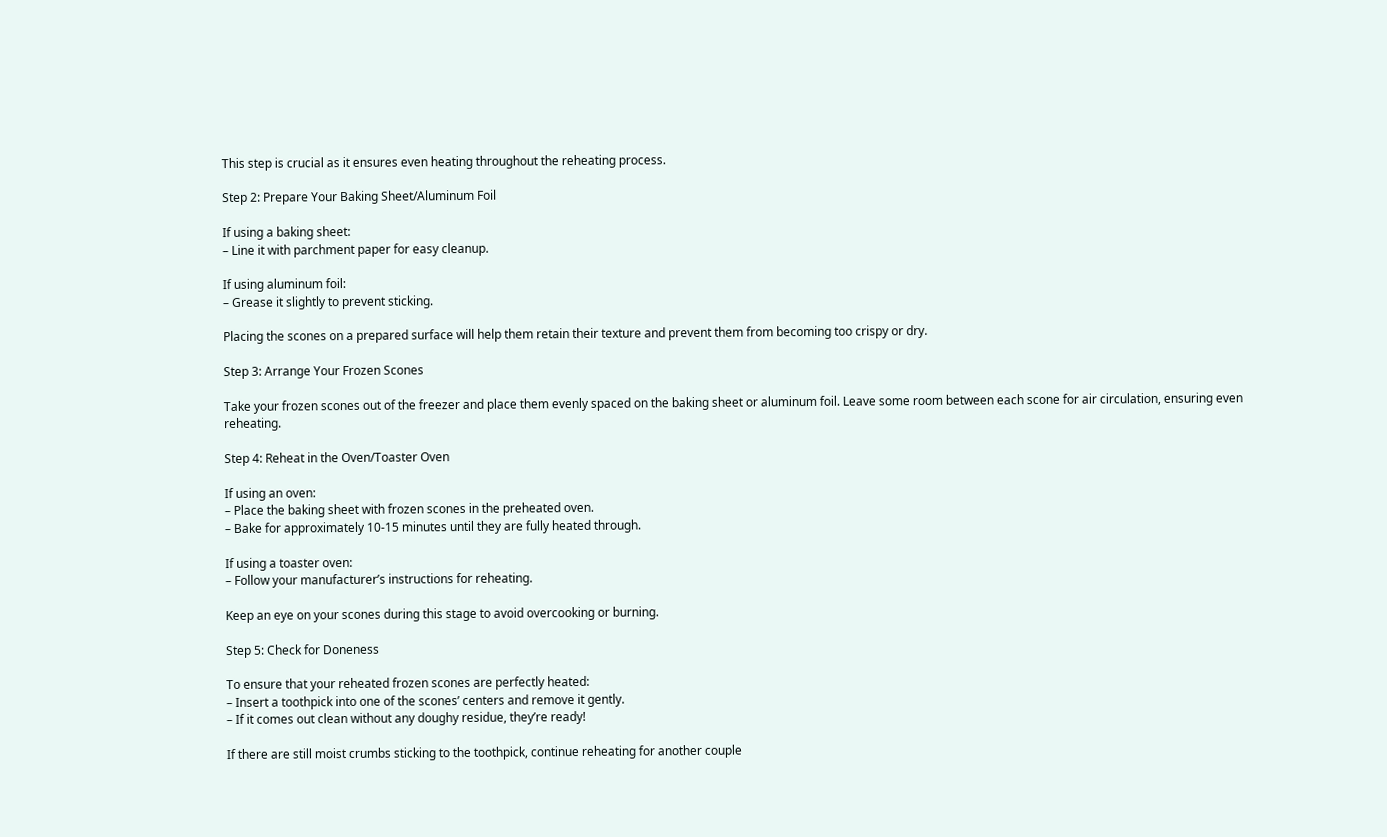This step is crucial as it ensures even heating throughout the reheating process.

Step 2: Prepare Your Baking Sheet/Aluminum Foil

If using a baking sheet:
– Line it with parchment paper for easy cleanup.

If using aluminum foil:
– Grease it slightly to prevent sticking.

Placing the scones on a prepared surface will help them retain their texture and prevent them from becoming too crispy or dry.

Step 3: Arrange Your Frozen Scones

Take your frozen scones out of the freezer and place them evenly spaced on the baking sheet or aluminum foil. Leave some room between each scone for air circulation, ensuring even reheating.

Step 4: Reheat in the Oven/Toaster Oven

If using an oven:
– Place the baking sheet with frozen scones in the preheated oven.
– Bake for approximately 10-15 minutes until they are fully heated through.

If using a toaster oven:
– Follow your manufacturer’s instructions for reheating.

Keep an eye on your scones during this stage to avoid overcooking or burning.

Step 5: Check for Doneness

To ensure that your reheated frozen scones are perfectly heated:
– Insert a toothpick into one of the scones’ centers and remove it gently.
– If it comes out clean without any doughy residue, they’re ready!

If there are still moist crumbs sticking to the toothpick, continue reheating for another couple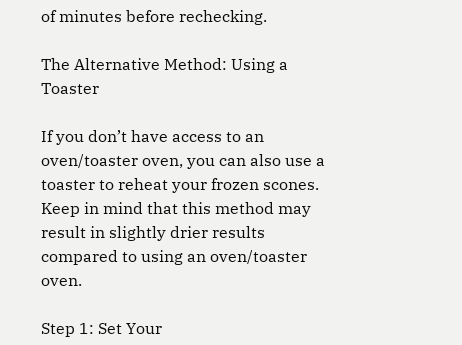of minutes before rechecking.

The Alternative Method: Using a Toaster

If you don’t have access to an oven/toaster oven, you can also use a toaster to reheat your frozen scones. Keep in mind that this method may result in slightly drier results compared to using an oven/toaster oven.

Step 1: Set Your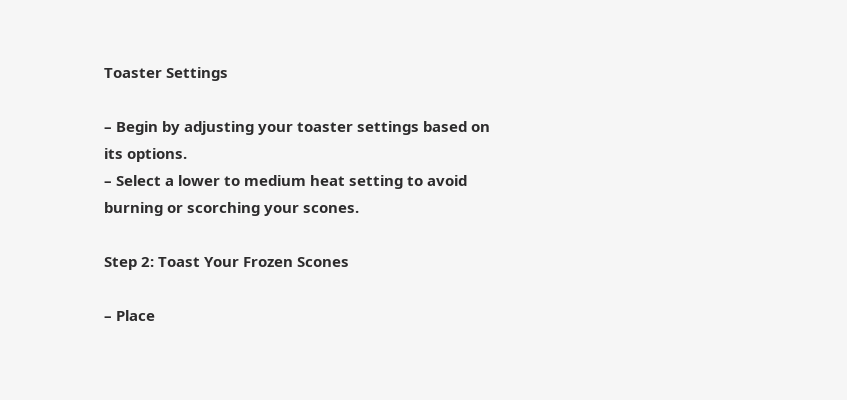Toaster Settings

– Begin by adjusting your toaster settings based on its options.
– Select a lower to medium heat setting to avoid burning or scorching your scones.

Step 2: Toast Your Frozen Scones

– Place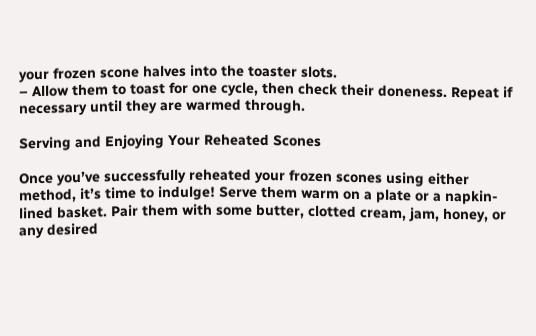your frozen scone halves into the toaster slots.
– Allow them to toast for one cycle, then check their doneness. Repeat if necessary until they are warmed through.

Serving and Enjoying Your Reheated Scones

Once you’ve successfully reheated your frozen scones using either method, it’s time to indulge! Serve them warm on a plate or a napkin-lined basket. Pair them with some butter, clotted cream, jam, honey, or any desired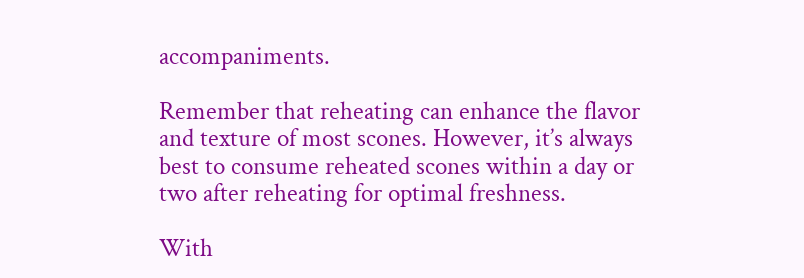accompaniments.

Remember that reheating can enhance the flavor and texture of most scones. However, it’s always best to consume reheated scones within a day or two after reheating for optimal freshness.

With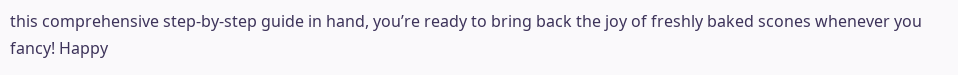this comprehensive step-by-step guide in hand, you’re ready to bring back the joy of freshly baked scones whenever you fancy! Happy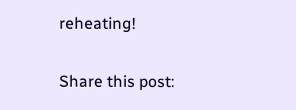reheating!

Share this post: